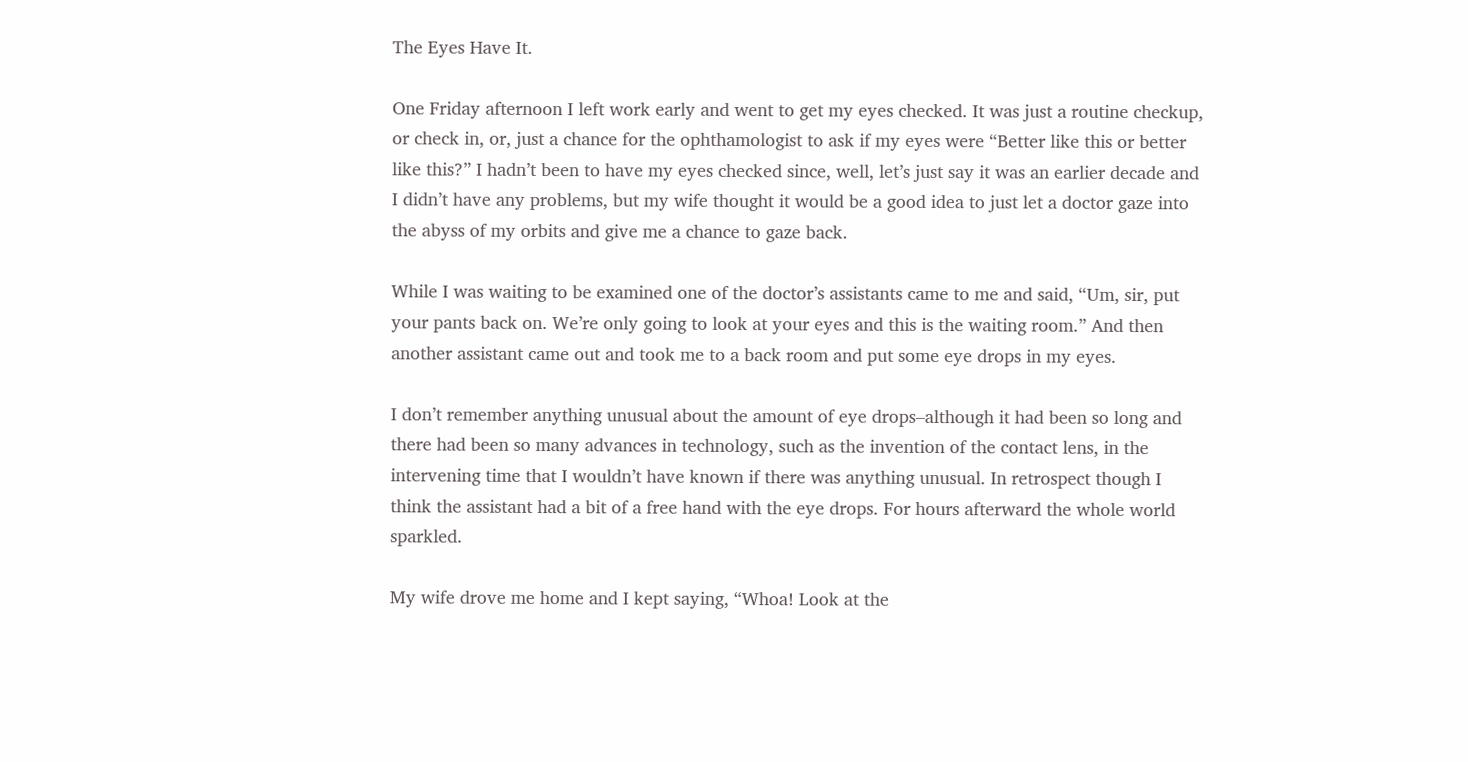The Eyes Have It.

One Friday afternoon I left work early and went to get my eyes checked. It was just a routine checkup, or check in, or, just a chance for the ophthamologist to ask if my eyes were “Better like this or better like this?” I hadn’t been to have my eyes checked since, well, let’s just say it was an earlier decade and I didn’t have any problems, but my wife thought it would be a good idea to just let a doctor gaze into the abyss of my orbits and give me a chance to gaze back.

While I was waiting to be examined one of the doctor’s assistants came to me and said, “Um, sir, put your pants back on. We’re only going to look at your eyes and this is the waiting room.” And then another assistant came out and took me to a back room and put some eye drops in my eyes.

I don’t remember anything unusual about the amount of eye drops–although it had been so long and there had been so many advances in technology, such as the invention of the contact lens, in the intervening time that I wouldn’t have known if there was anything unusual. In retrospect though I think the assistant had a bit of a free hand with the eye drops. For hours afterward the whole world sparkled.

My wife drove me home and I kept saying, “Whoa! Look at the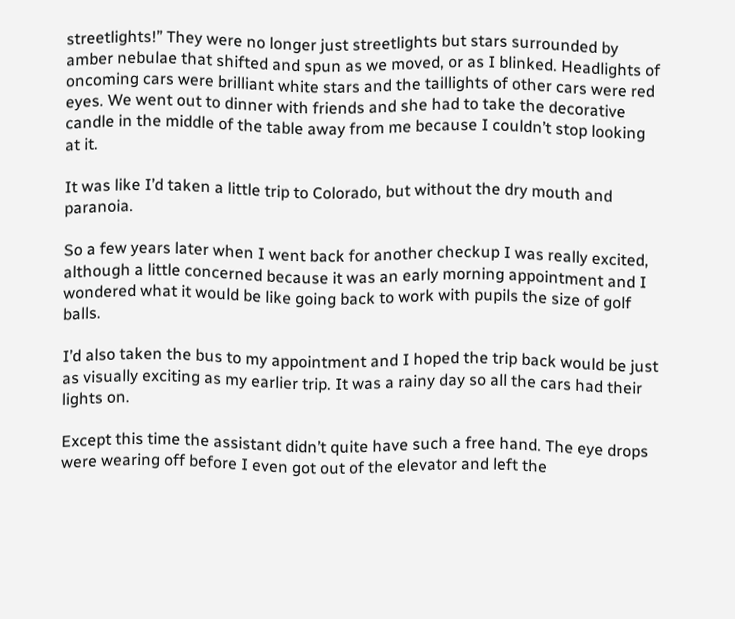streetlights!” They were no longer just streetlights but stars surrounded by amber nebulae that shifted and spun as we moved, or as I blinked. Headlights of oncoming cars were brilliant white stars and the taillights of other cars were red eyes. We went out to dinner with friends and she had to take the decorative candle in the middle of the table away from me because I couldn’t stop looking at it.

It was like I’d taken a little trip to Colorado, but without the dry mouth and paranoia.

So a few years later when I went back for another checkup I was really excited, although a little concerned because it was an early morning appointment and I wondered what it would be like going back to work with pupils the size of golf balls.

I’d also taken the bus to my appointment and I hoped the trip back would be just as visually exciting as my earlier trip. It was a rainy day so all the cars had their lights on.

Except this time the assistant didn’t quite have such a free hand. The eye drops were wearing off before I even got out of the elevator and left the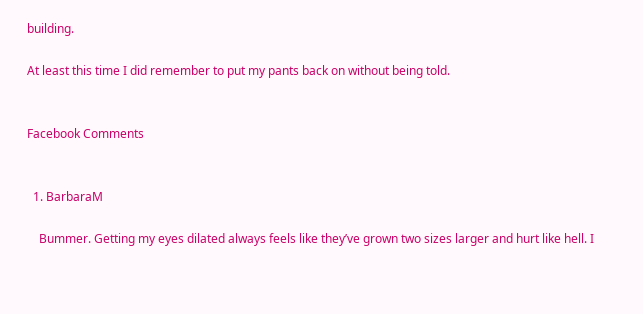building.

At least this time I did remember to put my pants back on without being told.


Facebook Comments


  1. BarbaraM

    Bummer. Getting my eyes dilated always feels like they’ve grown two sizes larger and hurt like hell. I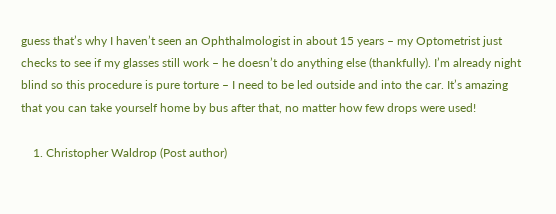guess that’s why I haven’t seen an Ophthalmologist in about 15 years – my Optometrist just checks to see if my glasses still work – he doesn’t do anything else (thankfully). I’m already night blind so this procedure is pure torture – I need to be led outside and into the car. It’s amazing that you can take yourself home by bus after that, no matter how few drops were used!

    1. Christopher Waldrop (Post author)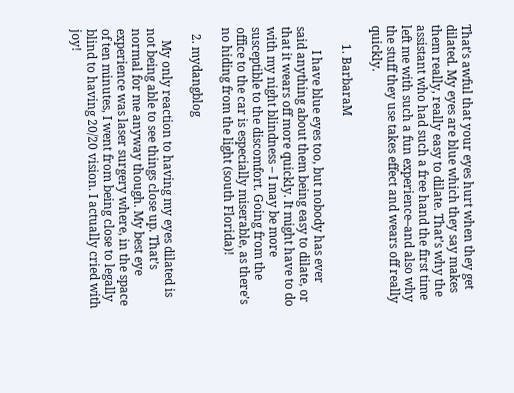That’s awful that your eyes hurt when they get dilated. My eyes are blue which they say makes them really, really easy to dilate. That’s why the assistant who had such a free hand the first time left me with such a fun experience–and also why the stuff they use takes effect and wears off really quickly.

      1. BarbaraM

        I have blue eyes too, but nobody has ever said anything about them being easy to dilate, or that it wears off more quickly. It might have to do with my night blindness – I may be more susceptible to the discomfort. Going from the office to the car is especially miserable, as there’s no hiding from the light (south Florida)!

  2. mydangblog

    My only reaction to having my eyes dilated is not being able to see things close up. That’s normal for me anyway though. My best eye experience was laser surgery where, in the space of ten minutes, I went from being close to legally blind to having 20/20 vision. I actually cried with joy!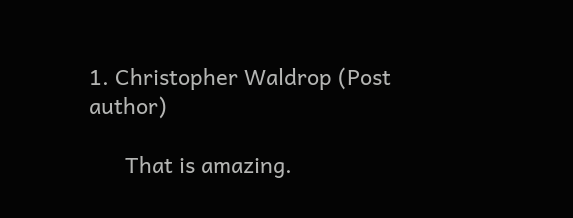1. Christopher Waldrop (Post author)

      That is amazing.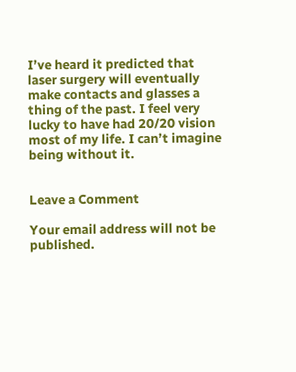I’ve heard it predicted that laser surgery will eventually make contacts and glasses a thing of the past. I feel very lucky to have had 20/20 vision most of my life. I can’t imagine being without it.


Leave a Comment

Your email address will not be published.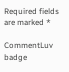Required fields are marked *

CommentLuv badge